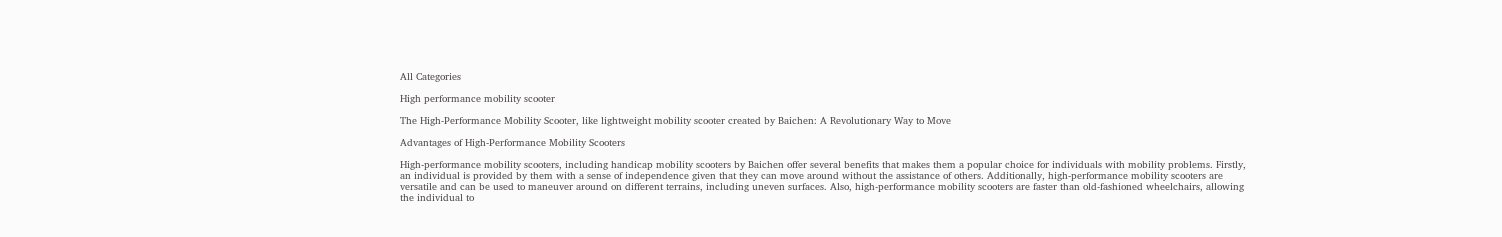All Categories

High performance mobility scooter

The High-Performance Mobility Scooter, like lightweight mobility scooter created by Baichen: A Revolutionary Way to Move

Advantages of High-Performance Mobility Scooters

High-performance mobility scooters, including handicap mobility scooters by Baichen offer several benefits that makes them a popular choice for individuals with mobility problems. Firstly, an individual is provided by them with a sense of independence given that they can move around without the assistance of others. Additionally, high-performance mobility scooters are versatile and can be used to maneuver around on different terrains, including uneven surfaces. Also, high-performance mobility scooters are faster than old-fashioned wheelchairs, allowing the individual to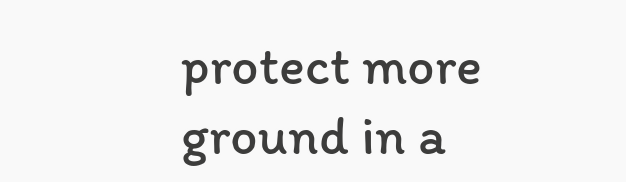protect more ground in a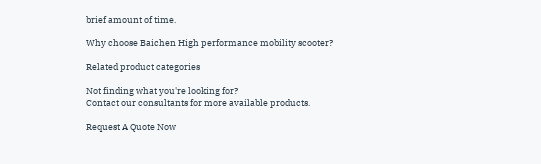brief amount of time.

Why choose Baichen High performance mobility scooter?

Related product categories

Not finding what you're looking for?
Contact our consultants for more available products.

Request A Quote Now